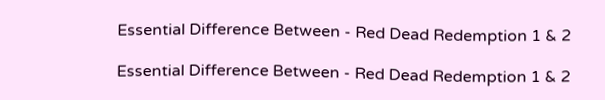Essential Difference Between - Red Dead Redemption 1 & 2

Essential Difference Between - Red Dead Redemption 1 & 2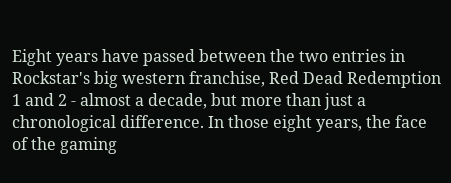Eight years have passed between the two entries in Rockstar's big western franchise, Red Dead Redemption 1 and 2 - almost a decade, but more than just a chronological difference. In those eight years, the face of the gaming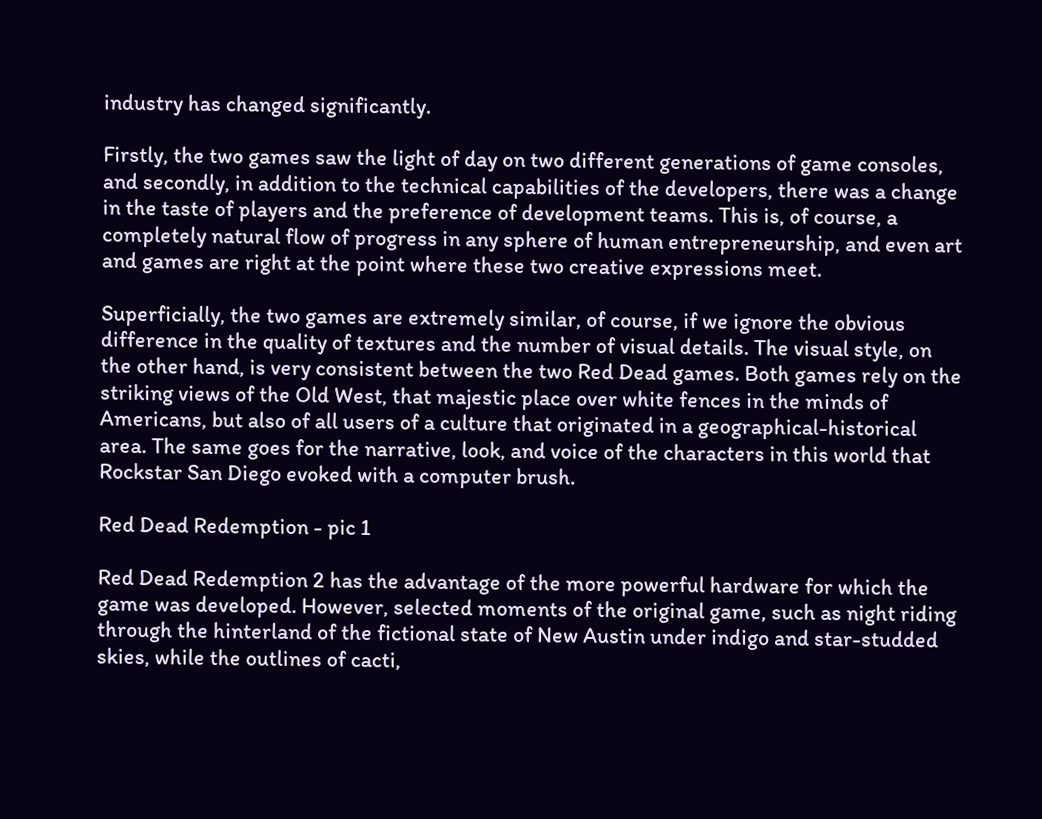industry has changed significantly.

Firstly, the two games saw the light of day on two different generations of game consoles, and secondly, in addition to the technical capabilities of the developers, there was a change in the taste of players and the preference of development teams. This is, of course, a completely natural flow of progress in any sphere of human entrepreneurship, and even art and games are right at the point where these two creative expressions meet.

Superficially, the two games are extremely similar, of course, if we ignore the obvious difference in the quality of textures and the number of visual details. The visual style, on the other hand, is very consistent between the two Red Dead games. Both games rely on the striking views of the Old West, that majestic place over white fences in the minds of Americans, but also of all users of a culture that originated in a geographical-historical area. The same goes for the narrative, look, and voice of the characters in this world that Rockstar San Diego evoked with a computer brush.

Red Dead Redemption - pic 1

Red Dead Redemption 2 has the advantage of the more powerful hardware for which the game was developed. However, selected moments of the original game, such as night riding through the hinterland of the fictional state of New Austin under indigo and star-studded skies, while the outlines of cacti,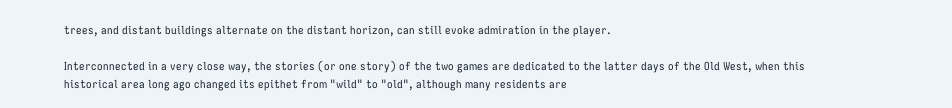trees, and distant buildings alternate on the distant horizon, can still evoke admiration in the player.

Interconnected in a very close way, the stories (or one story) of the two games are dedicated to the latter days of the Old West, when this historical area long ago changed its epithet from "wild" to "old", although many residents are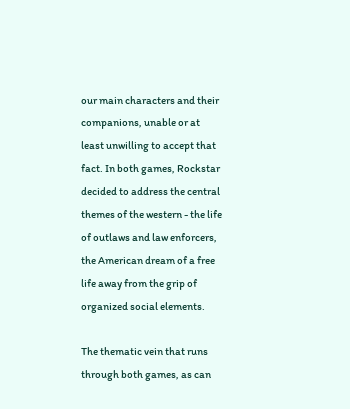our main characters and their companions, unable or at least unwilling to accept that fact. In both games, Rockstar decided to address the central themes of the western - the life of outlaws and law enforcers, the American dream of a free life away from the grip of organized social elements.

The thematic vein that runs through both games, as can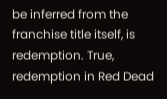be inferred from the franchise title itself, is redemption. True, redemption in Red Dead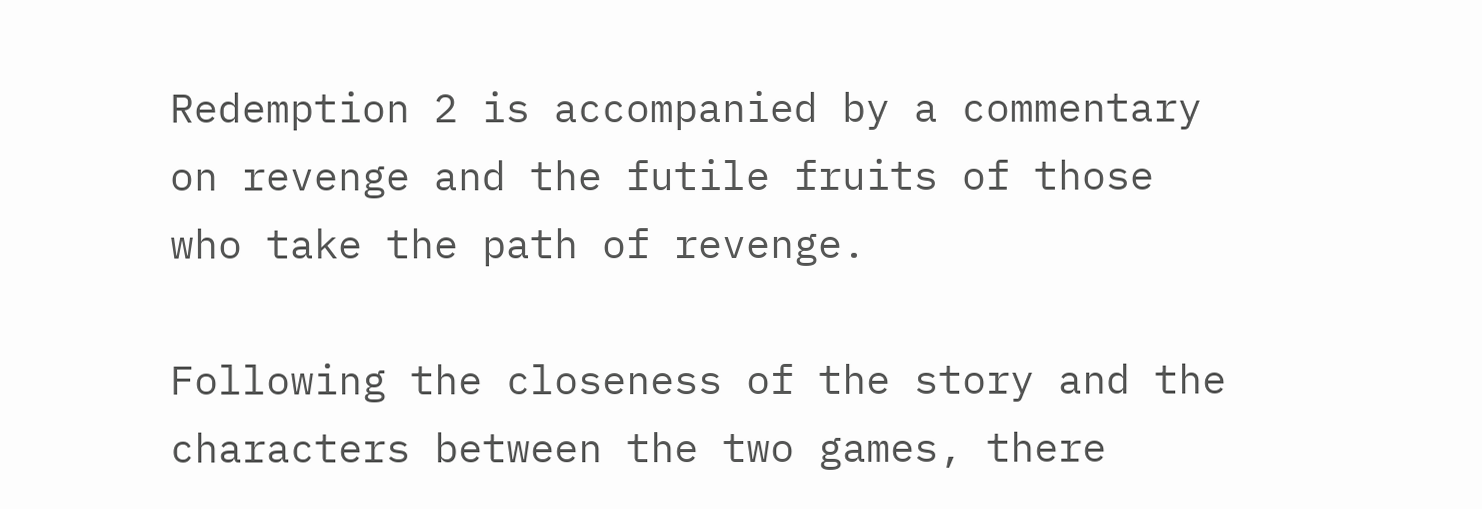Redemption 2 is accompanied by a commentary on revenge and the futile fruits of those who take the path of revenge.

Following the closeness of the story and the characters between the two games, there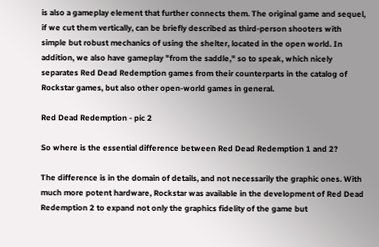is also a gameplay element that further connects them. The original game and sequel, if we cut them vertically, can be briefly described as third-person shooters with simple but robust mechanics of using the shelter, located in the open world. In addition, we also have gameplay "from the saddle," so to speak, which nicely separates Red Dead Redemption games from their counterparts in the catalog of Rockstar games, but also other open-world games in general.

Red Dead Redemption - pic 2

So where is the essential difference between Red Dead Redemption 1 and 2?

The difference is in the domain of details, and not necessarily the graphic ones. With much more potent hardware, Rockstar was available in the development of Red Dead Redemption 2 to expand not only the graphics fidelity of the game but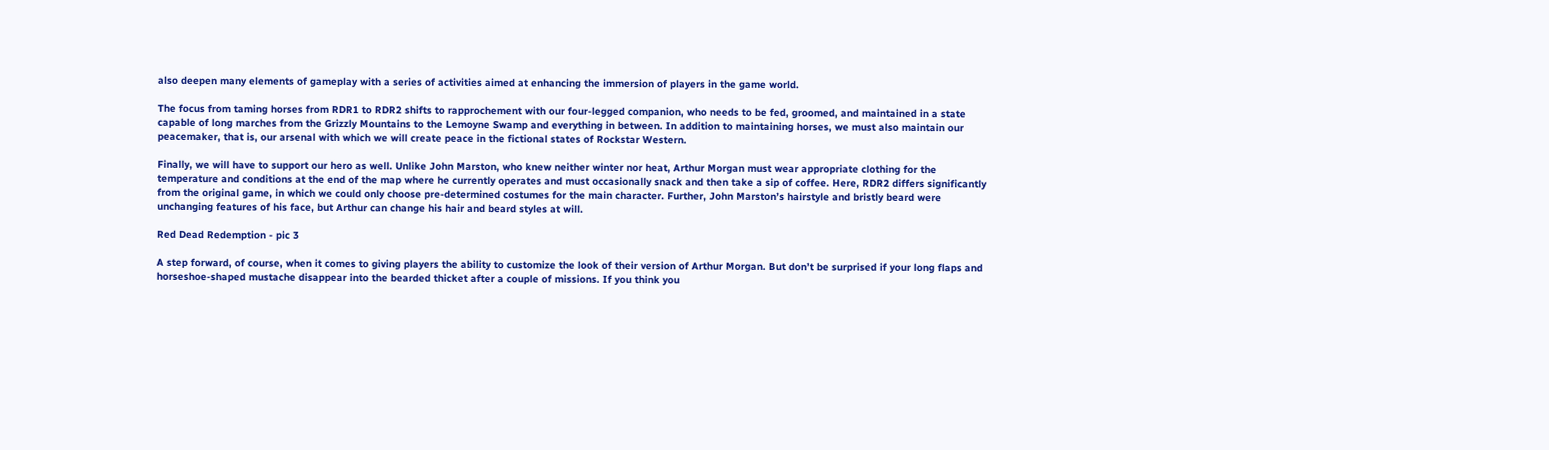also deepen many elements of gameplay with a series of activities aimed at enhancing the immersion of players in the game world.

The focus from taming horses from RDR1 to RDR2 shifts to rapprochement with our four-legged companion, who needs to be fed, groomed, and maintained in a state capable of long marches from the Grizzly Mountains to the Lemoyne Swamp and everything in between. In addition to maintaining horses, we must also maintain our peacemaker, that is, our arsenal with which we will create peace in the fictional states of Rockstar Western.

Finally, we will have to support our hero as well. Unlike John Marston, who knew neither winter nor heat, Arthur Morgan must wear appropriate clothing for the temperature and conditions at the end of the map where he currently operates and must occasionally snack and then take a sip of coffee. Here, RDR2 differs significantly from the original game, in which we could only choose pre-determined costumes for the main character. Further, John Marston’s hairstyle and bristly beard were unchanging features of his face, but Arthur can change his hair and beard styles at will.

Red Dead Redemption - pic 3

A step forward, of course, when it comes to giving players the ability to customize the look of their version of Arthur Morgan. But don’t be surprised if your long flaps and horseshoe-shaped mustache disappear into the bearded thicket after a couple of missions. If you think you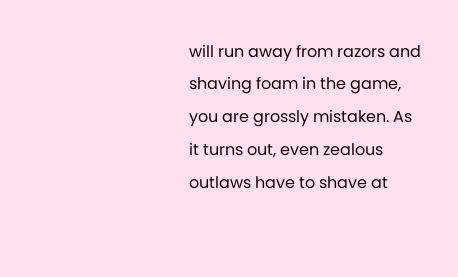will run away from razors and shaving foam in the game, you are grossly mistaken. As it turns out, even zealous outlaws have to shave at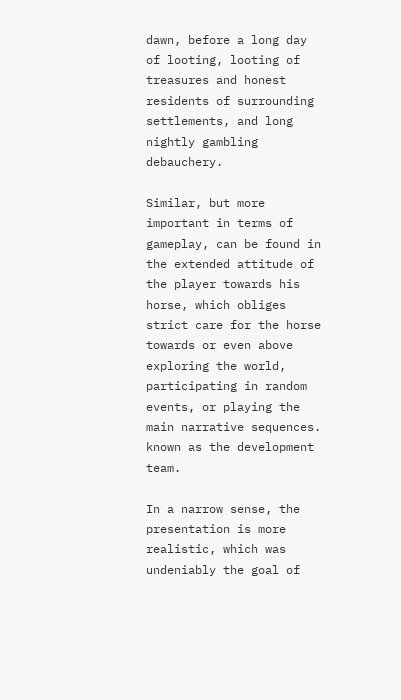dawn, before a long day of looting, looting of treasures and honest residents of surrounding settlements, and long nightly gambling debauchery.

Similar, but more important in terms of gameplay, can be found in the extended attitude of the player towards his horse, which obliges strict care for the horse towards or even above exploring the world, participating in random events, or playing the main narrative sequences. known as the development team.

In a narrow sense, the presentation is more realistic, which was undeniably the goal of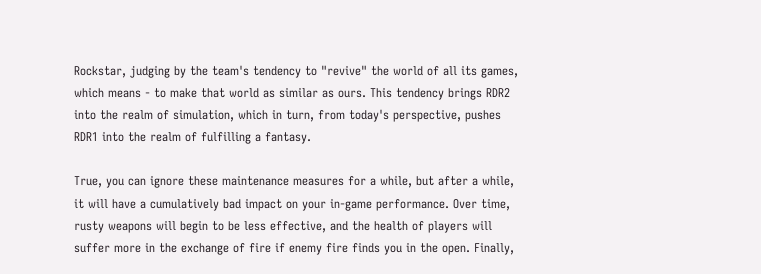Rockstar, judging by the team's tendency to "revive" the world of all its games, which means - to make that world as similar as ours. This tendency brings RDR2 into the realm of simulation, which in turn, from today's perspective, pushes RDR1 into the realm of fulfilling a fantasy.

True, you can ignore these maintenance measures for a while, but after a while, it will have a cumulatively bad impact on your in-game performance. Over time, rusty weapons will begin to be less effective, and the health of players will suffer more in the exchange of fire if enemy fire finds you in the open. Finally,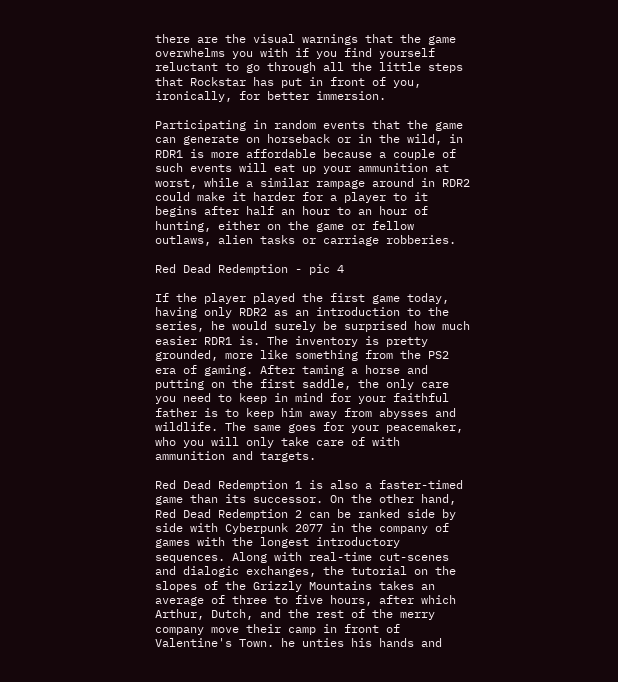there are the visual warnings that the game overwhelms you with if you find yourself reluctant to go through all the little steps that Rockstar has put in front of you, ironically, for better immersion.

Participating in random events that the game can generate on horseback or in the wild, in RDR1 is more affordable because a couple of such events will eat up your ammunition at worst, while a similar rampage around in RDR2 could make it harder for a player to it begins after half an hour to an hour of hunting, either on the game or fellow outlaws, alien tasks or carriage robberies.

Red Dead Redemption - pic 4

If the player played the first game today, having only RDR2 as an introduction to the series, he would surely be surprised how much easier RDR1 is. The inventory is pretty grounded, more like something from the PS2 era of gaming. After taming a horse and putting on the first saddle, the only care you need to keep in mind for your faithful father is to keep him away from abysses and wildlife. The same goes for your peacemaker, who you will only take care of with ammunition and targets.

Red Dead Redemption 1 is also a faster-timed game than its successor. On the other hand, Red Dead Redemption 2 can be ranked side by side with Cyberpunk 2077 in the company of games with the longest introductory sequences. Along with real-time cut-scenes and dialogic exchanges, the tutorial on the slopes of the Grizzly Mountains takes an average of three to five hours, after which Arthur, Dutch, and the rest of the merry company move their camp in front of Valentine's Town. he unties his hands and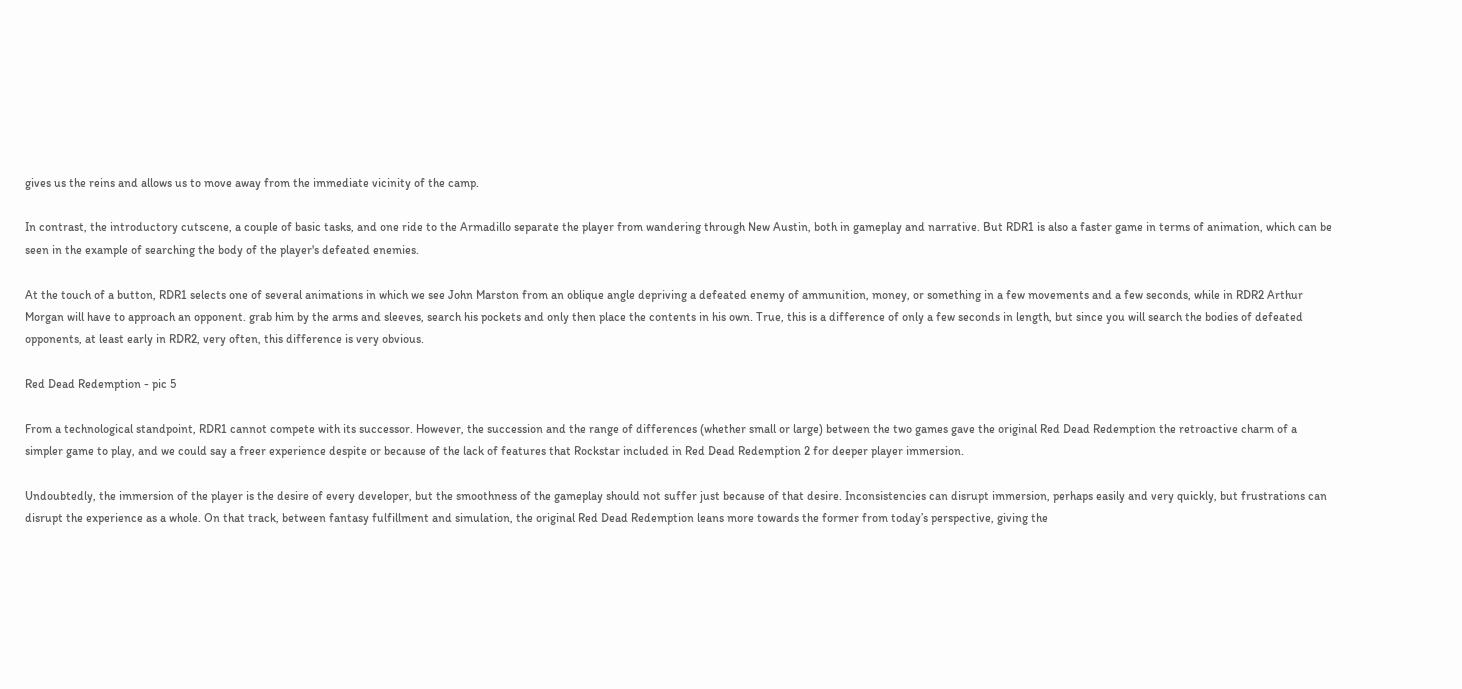gives us the reins and allows us to move away from the immediate vicinity of the camp.

In contrast, the introductory cutscene, a couple of basic tasks, and one ride to the Armadillo separate the player from wandering through New Austin, both in gameplay and narrative. But RDR1 is also a faster game in terms of animation, which can be seen in the example of searching the body of the player's defeated enemies.

At the touch of a button, RDR1 selects one of several animations in which we see John Marston from an oblique angle depriving a defeated enemy of ammunition, money, or something in a few movements and a few seconds, while in RDR2 Arthur Morgan will have to approach an opponent. grab him by the arms and sleeves, search his pockets and only then place the contents in his own. True, this is a difference of only a few seconds in length, but since you will search the bodies of defeated opponents, at least early in RDR2, very often, this difference is very obvious.

Red Dead Redemption - pic 5

From a technological standpoint, RDR1 cannot compete with its successor. However, the succession and the range of differences (whether small or large) between the two games gave the original Red Dead Redemption the retroactive charm of a simpler game to play, and we could say a freer experience despite or because of the lack of features that Rockstar included in Red Dead Redemption 2 for deeper player immersion.

Undoubtedly, the immersion of the player is the desire of every developer, but the smoothness of the gameplay should not suffer just because of that desire. Inconsistencies can disrupt immersion, perhaps easily and very quickly, but frustrations can disrupt the experience as a whole. On that track, between fantasy fulfillment and simulation, the original Red Dead Redemption leans more towards the former from today’s perspective, giving the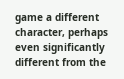game a different character, perhaps even significantly different from the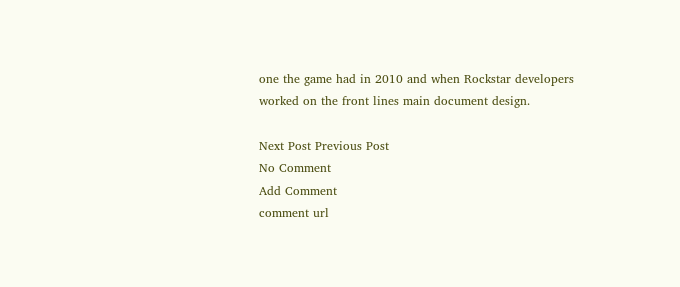one the game had in 2010 and when Rockstar developers worked on the front lines main document design.

Next Post Previous Post
No Comment
Add Comment
comment url